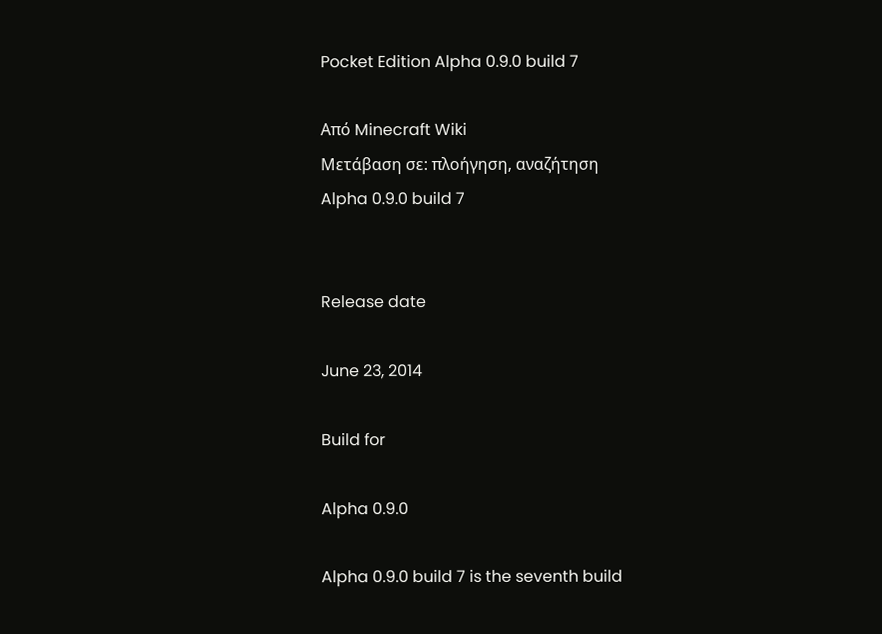Pocket Edition Alpha 0.9.0 build 7

Από Minecraft Wiki
Μετάβαση σε: πλοήγηση, αναζήτηση
Alpha 0.9.0 build 7


Release date

June 23, 2014

Build for

Alpha 0.9.0

Alpha 0.9.0 build 7 is the seventh build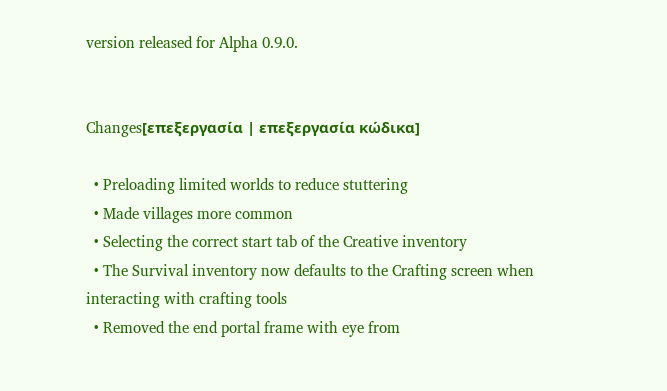version released for Alpha 0.9.0.


Changes[επεξεργασία | επεξεργασία κώδικα]

  • Preloading limited worlds to reduce stuttering
  • Made villages more common
  • Selecting the correct start tab of the Creative inventory
  • The Survival inventory now defaults to the Crafting screen when interacting with crafting tools
  • Removed the end portal frame with eye from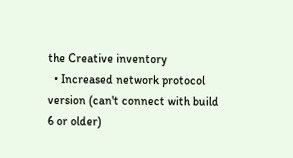the Creative inventory
  • Increased network protocol version (can't connect with build 6 or older)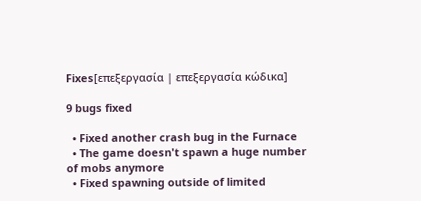Fixes[επεξεργασία | επεξεργασία κώδικα]

9 bugs fixed

  • Fixed another crash bug in the Furnace
  • The game doesn't spawn a huge number of mobs anymore
  • Fixed spawning outside of limited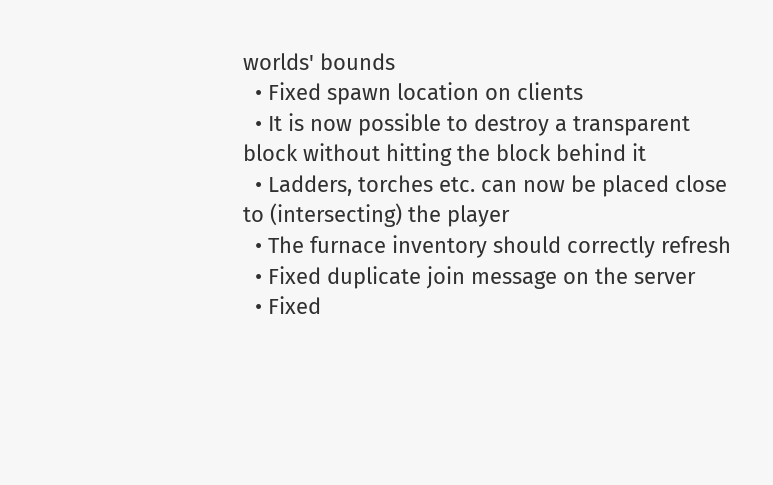worlds' bounds
  • Fixed spawn location on clients
  • It is now possible to destroy a transparent block without hitting the block behind it
  • Ladders, torches etc. can now be placed close to (intersecting) the player
  • The furnace inventory should correctly refresh
  • Fixed duplicate join message on the server
  • Fixed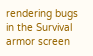rendering bugs in the Survival armor screen